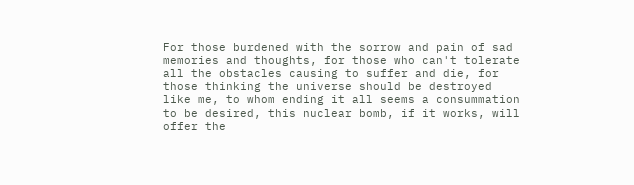For those burdened with the sorrow and pain of sad memories and thoughts, for those who can't tolerate all the obstacles causing to suffer and die, for those thinking the universe should be destroyed like me, to whom ending it all seems a consummation to be desired, this nuclear bomb, if it works, will offer the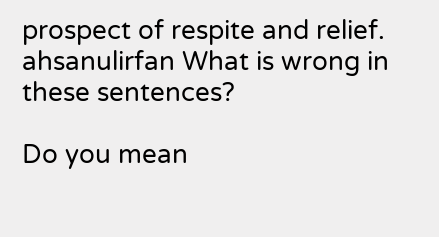prospect of respite and relief.
ahsanulirfan What is wrong in these sentences?

Do you mean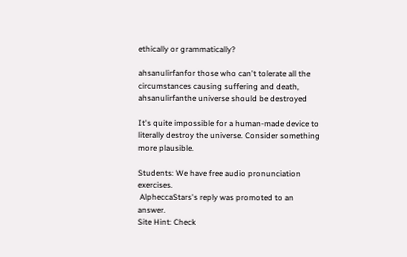ethically or grammatically?

ahsanulirfanfor those who can't tolerate all the circumstances causing suffering and death,
ahsanulirfanthe universe should be destroyed

It's quite impossible for a human-made device to literally destroy the universe. Consider something more plausible.

Students: We have free audio pronunciation exercises.
 AlpheccaStars's reply was promoted to an answer.
Site Hint: Check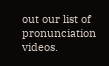out our list of pronunciation videos.